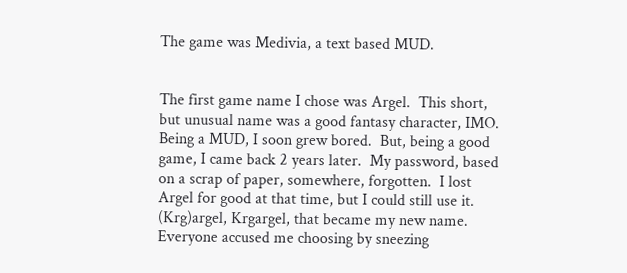The game was Medivia, a text based MUD.


The first game name I chose was Argel.  This short, but unusual name was a good fantasy character, IMO.  Being a MUD, I soon grew bored.  But, being a good game, I came back 2 years later.  My password, based on a scrap of paper, somewhere, forgotten.  I lost Argel for good at that time, but I could still use it.  (Krg)argel, Krgargel, that became my new name.   Everyone accused me choosing by sneezing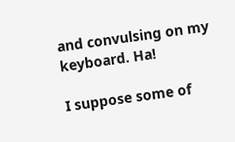and convulsing on my keyboard. Ha!

I suppose some of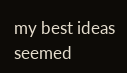my best ideas seemed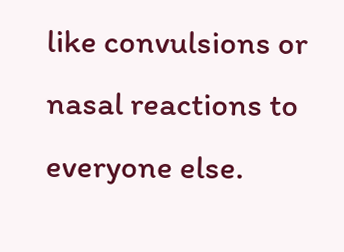like convulsions or nasal reactions to everyone else.